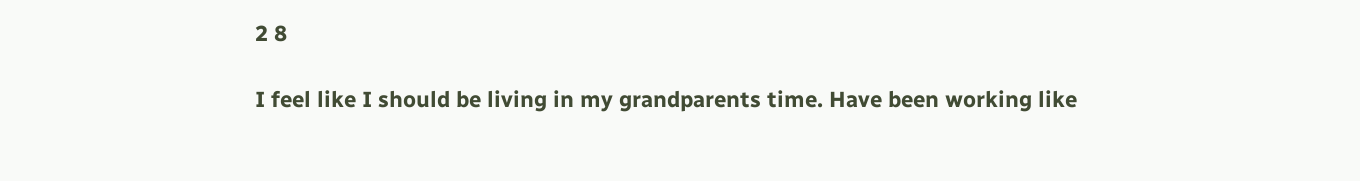2 8

I feel like I should be living in my grandparents time. Have been working like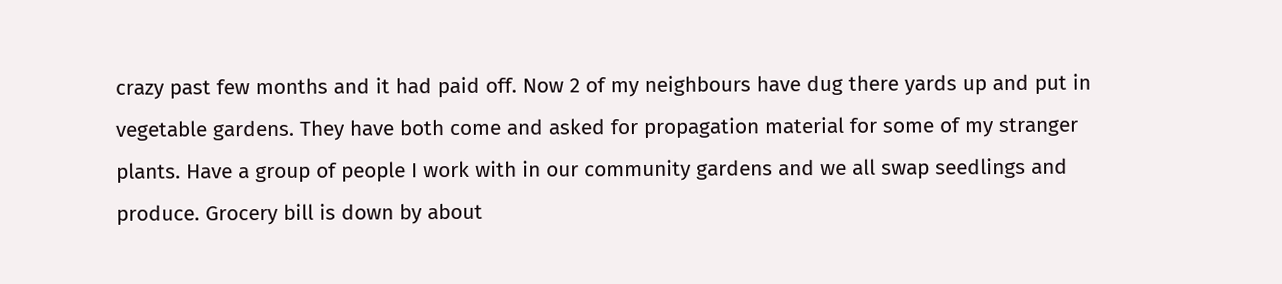crazy past few months and it had paid off. Now 2 of my neighbours have dug there yards up and put in vegetable gardens. They have both come and asked for propagation material for some of my stranger plants. Have a group of people I work with in our community gardens and we all swap seedlings and produce. Grocery bill is down by about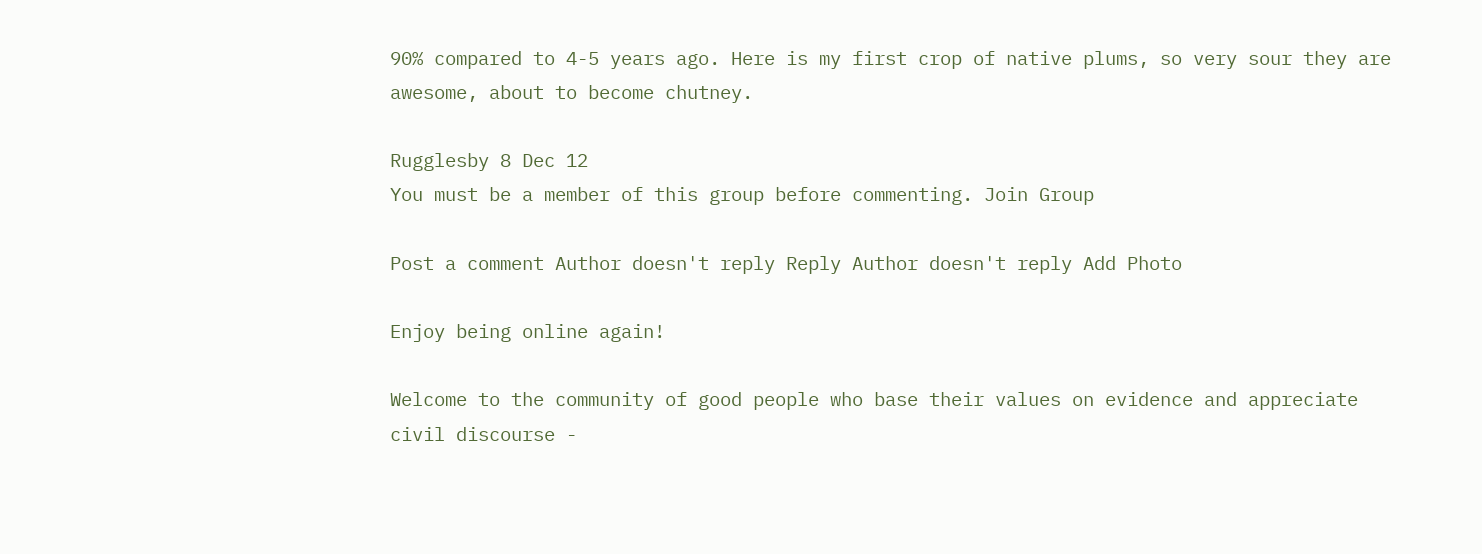90% compared to 4-5 years ago. Here is my first crop of native plums, so very sour they are awesome, about to become chutney.

Rugglesby 8 Dec 12
You must be a member of this group before commenting. Join Group

Post a comment Author doesn't reply Reply Author doesn't reply Add Photo

Enjoy being online again!

Welcome to the community of good people who base their values on evidence and appreciate civil discourse -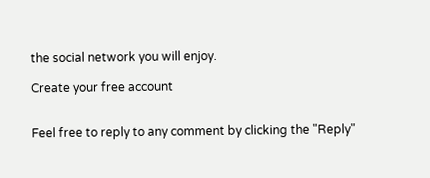the social network you will enjoy.

Create your free account


Feel free to reply to any comment by clicking the "Reply"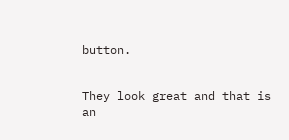button.


They look great and that is an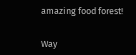amazing food forest!


Way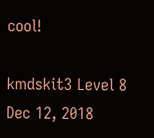cool!

kmdskit3 Level 8 Dec 12, 2018